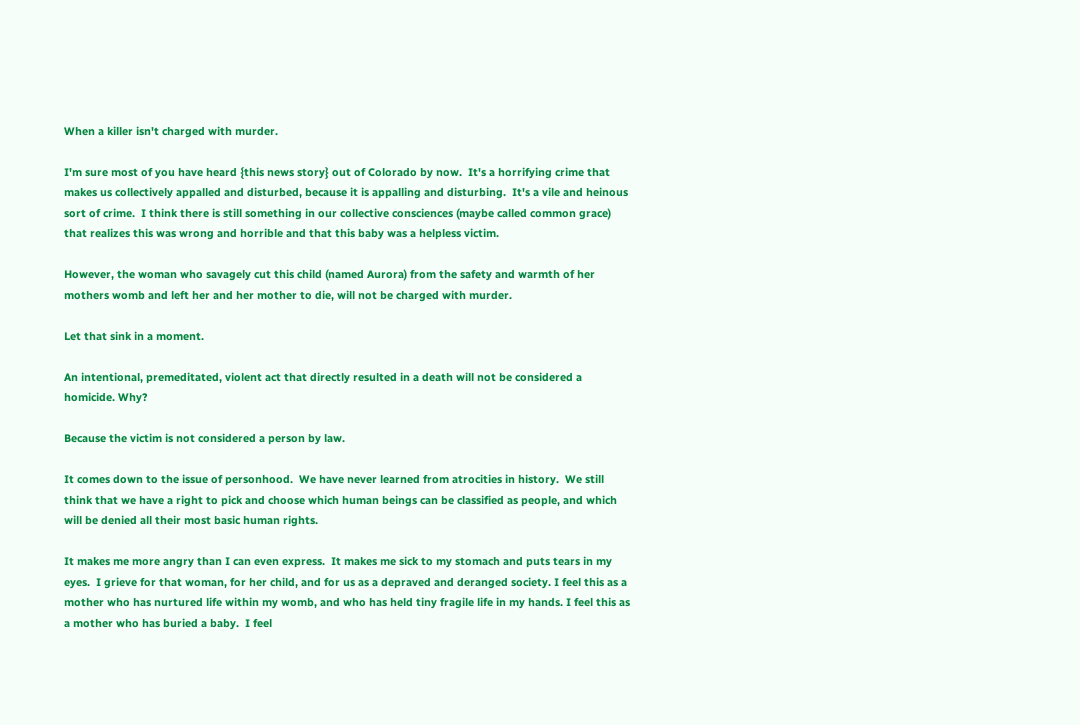When a killer isn't charged with murder.

I'm sure most of you have heard {this news story} out of Colorado by now.  It's a horrifying crime that makes us collectively appalled and disturbed, because it is appalling and disturbing.  It's a vile and heinous sort of crime.  I think there is still something in our collective consciences (maybe called common grace) that realizes this was wrong and horrible and that this baby was a helpless victim.

However, the woman who savagely cut this child (named Aurora) from the safety and warmth of her mothers womb and left her and her mother to die, will not be charged with murder.

Let that sink in a moment.

An intentional, premeditated, violent act that directly resulted in a death will not be considered a homicide. Why?

Because the victim is not considered a person by law.

It comes down to the issue of personhood.  We have never learned from atrocities in history.  We still think that we have a right to pick and choose which human beings can be classified as people, and which will be denied all their most basic human rights.

It makes me more angry than I can even express.  It makes me sick to my stomach and puts tears in my eyes.  I grieve for that woman, for her child, and for us as a depraved and deranged society. I feel this as a mother who has nurtured life within my womb, and who has held tiny fragile life in my hands. I feel this as a mother who has buried a baby.  I feel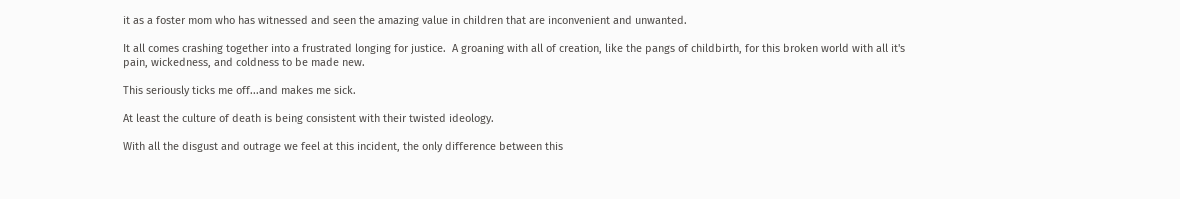it as a foster mom who has witnessed and seen the amazing value in children that are inconvenient and unwanted.

It all comes crashing together into a frustrated longing for justice.  A groaning with all of creation, like the pangs of childbirth, for this broken world with all it's pain, wickedness, and coldness to be made new.

This seriously ticks me off...and makes me sick.

At least the culture of death is being consistent with their twisted ideology.

With all the disgust and outrage we feel at this incident, the only difference between this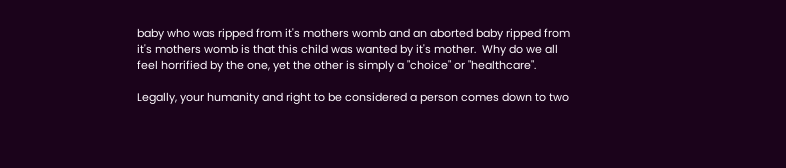baby who was ripped from it's mothers womb and an aborted baby ripped from it's mothers womb is that this child was wanted by it's mother.  Why do we all feel horrified by the one, yet the other is simply a "choice" or "healthcare".

Legally, your humanity and right to be considered a person comes down to two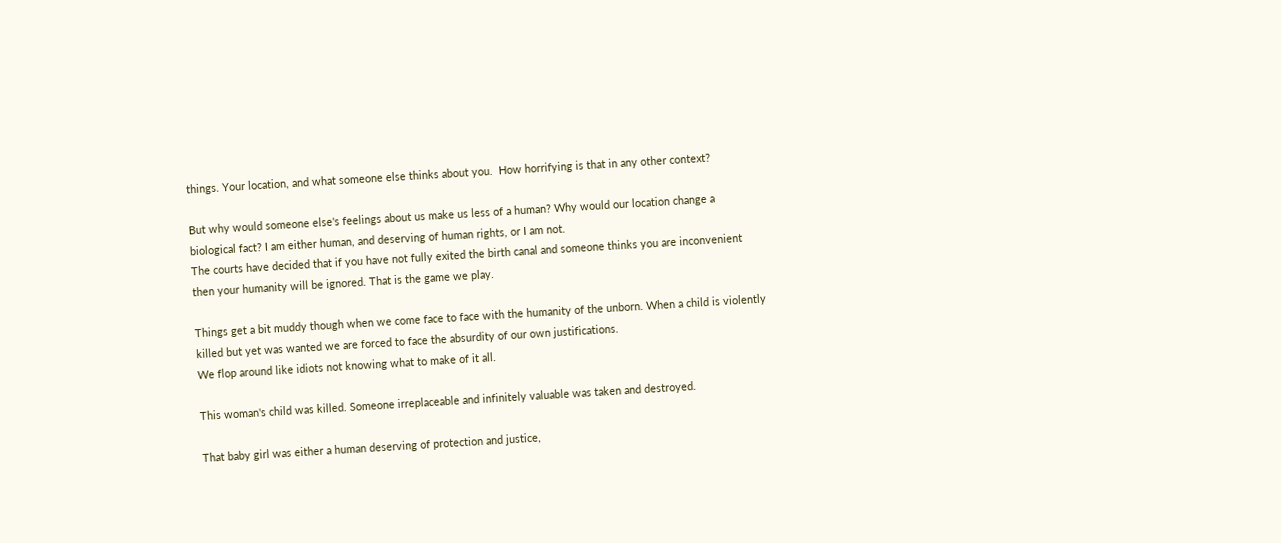things. Your location, and what someone else thinks about you.  How horrifying is that in any other context?

But why would someone else's feelings about us make us less of a human? Why would our location change a biological fact? I am either human, and deserving of human rights, or I am not.
The courts have decided that if you have not fully exited the birth canal and someone thinks you are inconvenient then your humanity will be ignored. That is the game we play.

Things get a bit muddy though when we come face to face with the humanity of the unborn. When a child is violently killed but yet was wanted we are forced to face the absurdity of our own justifications.
We flop around like idiots not knowing what to make of it all.

This woman's child was killed. Someone irreplaceable and infinitely valuable was taken and destroyed.

That baby girl was either a human deserving of protection and justice,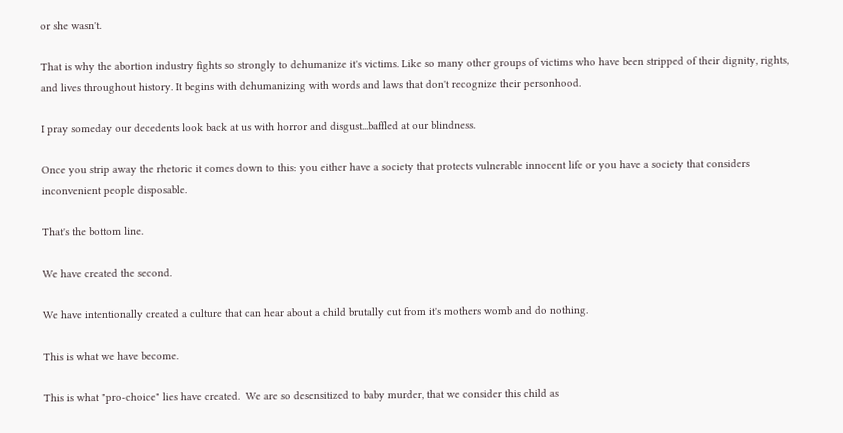or she wasn't.

That is why the abortion industry fights so strongly to dehumanize it's victims. Like so many other groups of victims who have been stripped of their dignity, rights, and lives throughout history. It begins with dehumanizing with words and laws that don't recognize their personhood.

I pray someday our decedents look back at us with horror and disgust...baffled at our blindness.

Once you strip away the rhetoric it comes down to this: you either have a society that protects vulnerable innocent life or you have a society that considers inconvenient people disposable.

That's the bottom line.

We have created the second.

We have intentionally created a culture that can hear about a child brutally cut from it's mothers womb and do nothing.

This is what we have become.

This is what "pro-choice" lies have created.  We are so desensitized to baby murder, that we consider this child as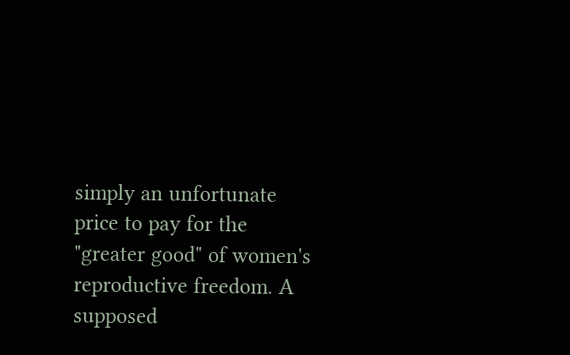simply an unfortunate price to pay for the "greater good" of women's reproductive freedom. A supposed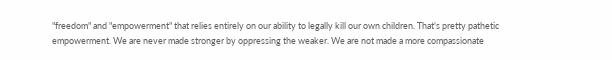"freedom" and "empowerment" that relies entirely on our ability to legally kill our own children. That's pretty pathetic empowerment. We are never made stronger by oppressing the weaker. We are not made a more compassionate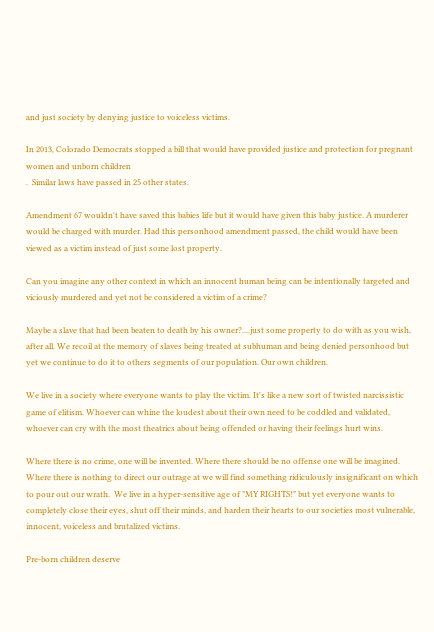and just society by denying justice to voiceless victims.

In 2013, Colorado Democrats stopped a bill that would have provided justice and protection for pregnant women and unborn children
.  Similar laws have passed in 25 other states.

Amendment 67 wouldn't have saved this babies life but it would have given this baby justice. A murderer would be charged with murder. Had this personhood amendment passed, the child would have been viewed as a victim instead of just some lost property.

Can you imagine any other context in which an innocent human being can be intentionally targeted and viciously murdered and yet not be considered a victim of a crime?

Maybe a slave that had been beaten to death by his owner?....just some property to do with as you wish, after all. We recoil at the memory of slaves being treated at subhuman and being denied personhood but yet we continue to do it to others segments of our population. Our own children.

We live in a society where everyone wants to play the victim. It's like a new sort of twisted narcissistic game of elitism. Whoever can whine the loudest about their own need to be coddled and validated, whoever can cry with the most theatrics about being offended or having their feelings hurt wins.

Where there is no crime, one will be invented. Where there should be no offense one will be imagined. Where there is nothing to direct our outrage at we will find something ridiculously insignificant on which to pour out our wrath.  We live in a hyper-sensitive age of "MY RIGHTS!" but yet everyone wants to completely close their eyes, shut off their minds, and harden their hearts to our societies most vulnerable, innocent, voiceless and brutalized victims.

Pre-born children deserve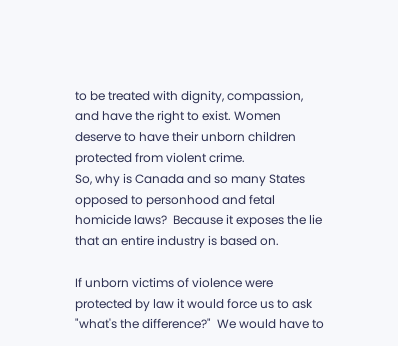to be treated with dignity, compassion, and have the right to exist. Women deserve to have their unborn children protected from violent crime.
So, why is Canada and so many States  opposed to personhood and fetal homicide laws?  Because it exposes the lie that an entire industry is based on.

If unborn victims of violence were protected by law it would force us to ask "what's the difference?"  We would have to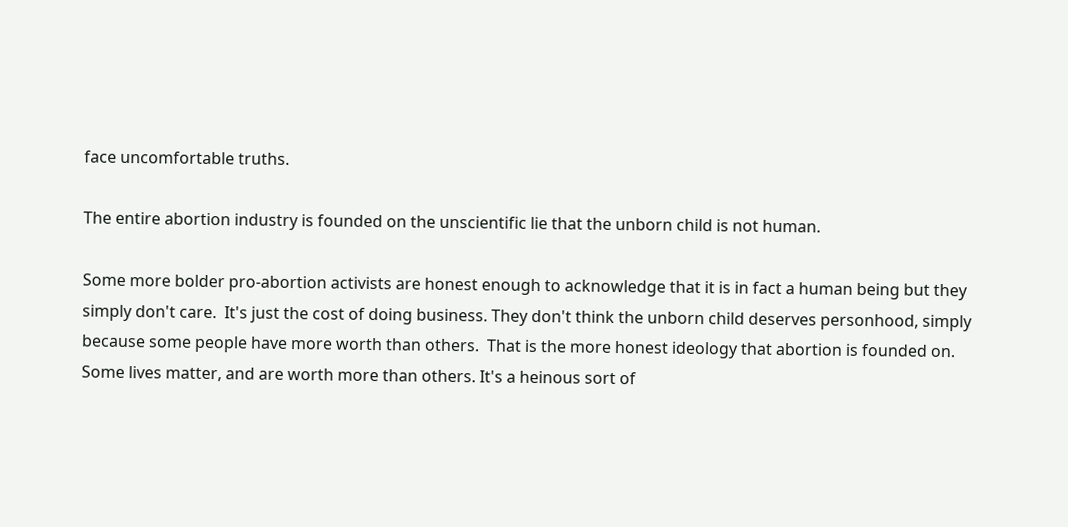face uncomfortable truths.

The entire abortion industry is founded on the unscientific lie that the unborn child is not human.

Some more bolder pro-abortion activists are honest enough to acknowledge that it is in fact a human being but they simply don't care.  It's just the cost of doing business. They don't think the unborn child deserves personhood, simply because some people have more worth than others.  That is the more honest ideology that abortion is founded on.  Some lives matter, and are worth more than others. It's a heinous sort of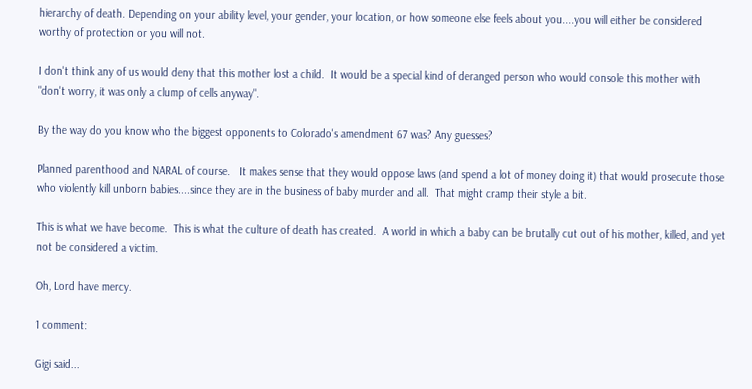hierarchy of death. Depending on your ability level, your gender, your location, or how someone else feels about you....you will either be considered worthy of protection or you will not.

I don't think any of us would deny that this mother lost a child.  It would be a special kind of deranged person who would console this mother with "don't worry, it was only a clump of cells anyway".

By the way do you know who the biggest opponents to Colorado's amendment 67 was? Any guesses?

Planned parenthood and NARAL of course.   It makes sense that they would oppose laws (and spend a lot of money doing it) that would prosecute those who violently kill unborn babies....since they are in the business of baby murder and all.  That might cramp their style a bit.

This is what we have become.  This is what the culture of death has created.  A world in which a baby can be brutally cut out of his mother, killed, and yet not be considered a victim.

Oh, Lord have mercy.

1 comment:

Gigi said...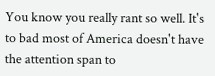You know you really rant so well. It's to bad most of America doesn't have the attention span to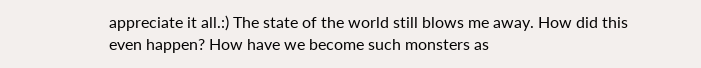appreciate it all.:) The state of the world still blows me away. How did this even happen? How have we become such monsters as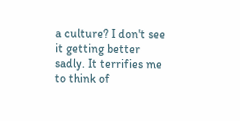a culture? I don't see it getting better sadly. It terrifies me to think of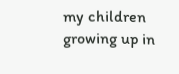my children growing up in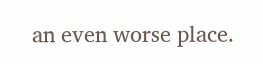an even worse place.